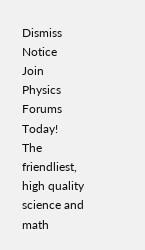Dismiss Notice
Join Physics Forums Today!
The friendliest, high quality science and math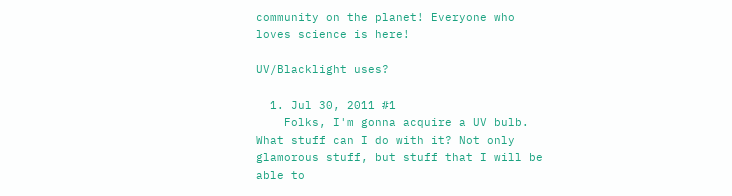community on the planet! Everyone who loves science is here!

UV/Blacklight uses?

  1. Jul 30, 2011 #1
    Folks, I'm gonna acquire a UV bulb. What stuff can I do with it? Not only glamorous stuff, but stuff that I will be able to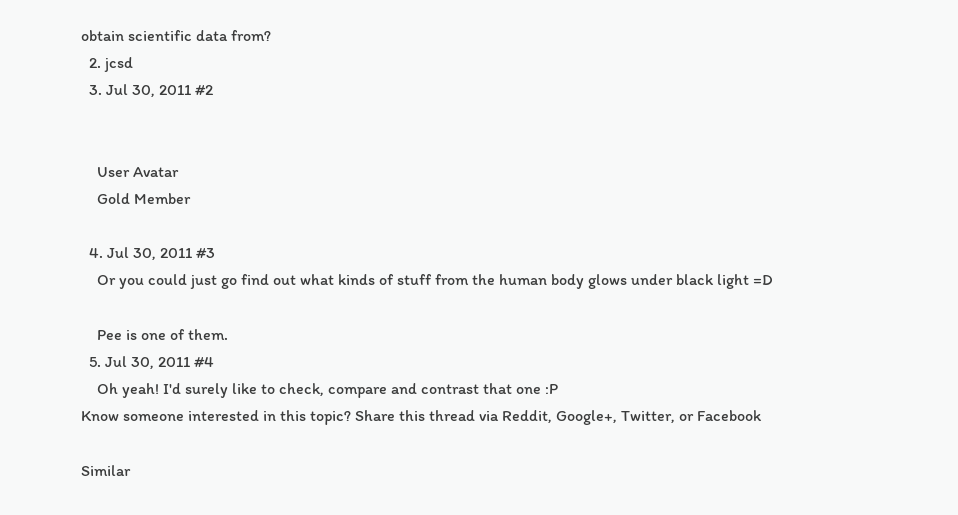obtain scientific data from?
  2. jcsd
  3. Jul 30, 2011 #2


    User Avatar
    Gold Member

  4. Jul 30, 2011 #3
    Or you could just go find out what kinds of stuff from the human body glows under black light =D

    Pee is one of them.
  5. Jul 30, 2011 #4
    Oh yeah! I'd surely like to check, compare and contrast that one :P
Know someone interested in this topic? Share this thread via Reddit, Google+, Twitter, or Facebook

Similar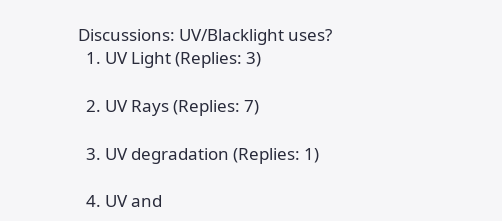Discussions: UV/Blacklight uses?
  1. UV Light (Replies: 3)

  2. UV Rays (Replies: 7)

  3. UV degradation (Replies: 1)

  4. UV and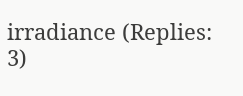irradiance (Replies: 3)